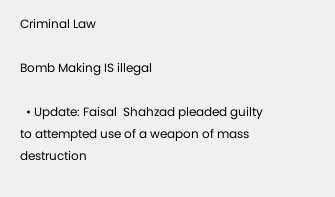Criminal Law

Bomb Making IS illegal

  • Update: Faisal  Shahzad pleaded guilty to attempted use of a weapon of mass destruction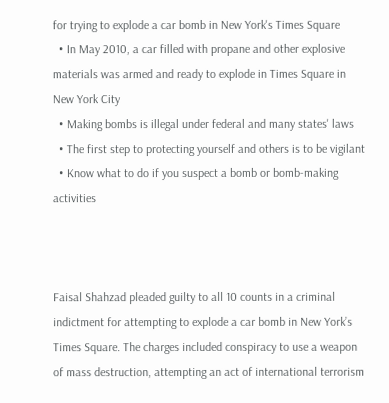for trying to explode a car bomb in New York's Times Square
  • In May 2010, a car filled with propane and other explosive materials was armed and ready to explode in Times Square in New York City
  • Making bombs is illegal under federal and many states' laws
  • The first step to protecting yourself and others is to be vigilant
  • Know what to do if you suspect a bomb or bomb-making activities



Faisal Shahzad pleaded guilty to all 10 counts in a criminal indictment for attempting to explode a car bomb in New York’s Times Square. The charges included conspiracy to use a weapon of mass destruction, attempting an act of international terrorism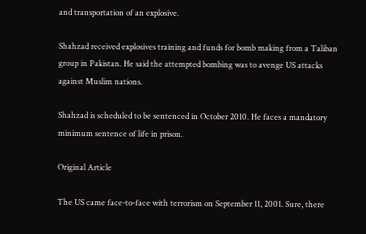and transportation of an explosive.

Shahzad received explosives training and funds for bomb making from a Taliban group in Pakistan. He said the attempted bombing was to avenge US attacks against Muslim nations.

Shahzad is scheduled to be sentenced in October 2010. He faces a mandatory minimum sentence of life in prison.

Original Article

The US came face-to-face with terrorism on September 11, 2001. Sure, there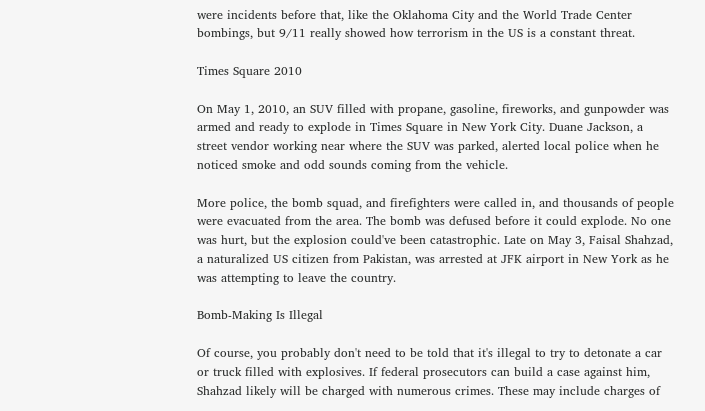were incidents before that, like the Oklahoma City and the World Trade Center bombings, but 9/11 really showed how terrorism in the US is a constant threat.

Times Square 2010

On May 1, 2010, an SUV filled with propane, gasoline, fireworks, and gunpowder was armed and ready to explode in Times Square in New York City. Duane Jackson, a street vendor working near where the SUV was parked, alerted local police when he noticed smoke and odd sounds coming from the vehicle.

More police, the bomb squad, and firefighters were called in, and thousands of people were evacuated from the area. The bomb was defused before it could explode. No one was hurt, but the explosion could've been catastrophic. Late on May 3, Faisal Shahzad, a naturalized US citizen from Pakistan, was arrested at JFK airport in New York as he was attempting to leave the country.

Bomb-Making Is Illegal

Of course, you probably don't need to be told that it's illegal to try to detonate a car or truck filled with explosives. If federal prosecutors can build a case against him, Shahzad likely will be charged with numerous crimes. These may include charges of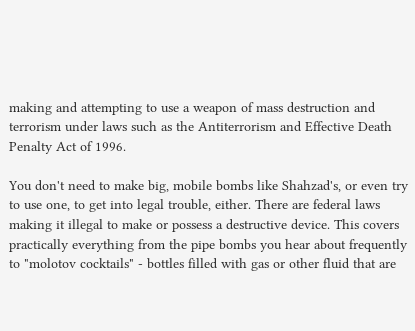making and attempting to use a weapon of mass destruction and terrorism under laws such as the Antiterrorism and Effective Death Penalty Act of 1996.

You don't need to make big, mobile bombs like Shahzad's, or even try to use one, to get into legal trouble, either. There are federal laws making it illegal to make or possess a destructive device. This covers practically everything from the pipe bombs you hear about frequently to "molotov cocktails" - bottles filled with gas or other fluid that are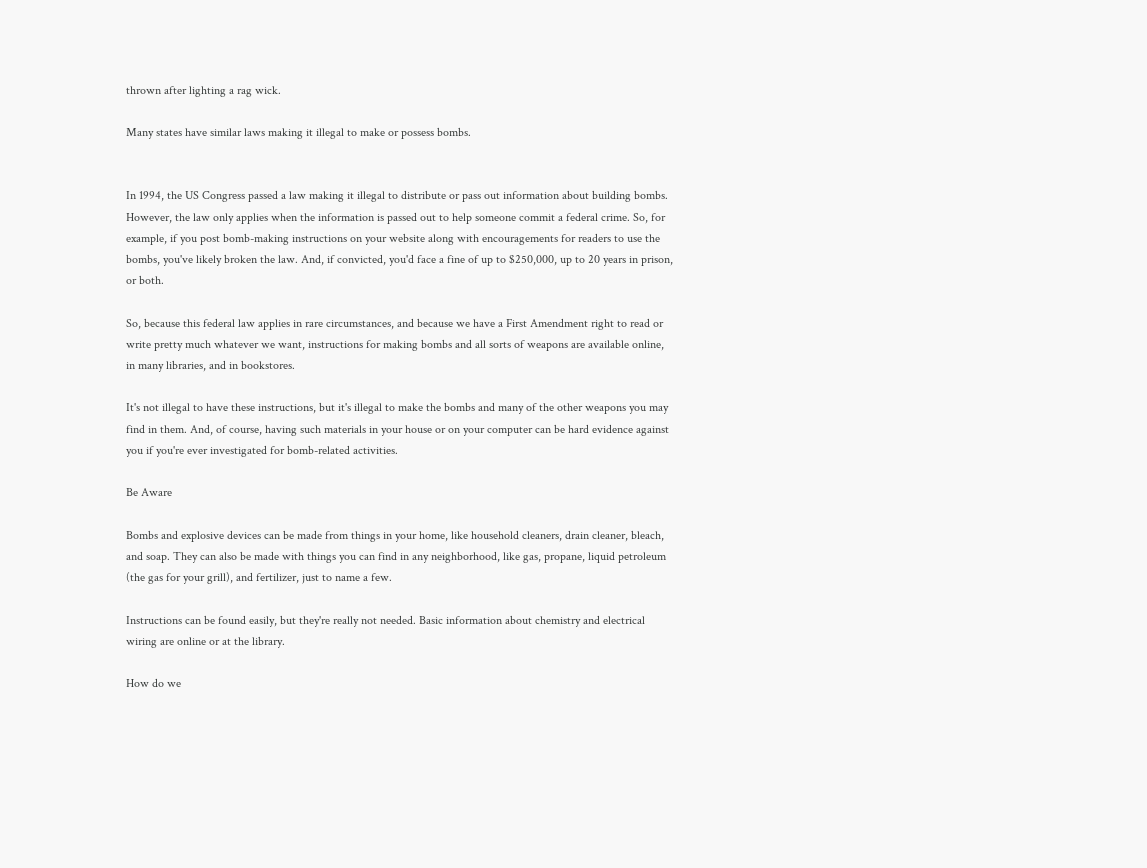thrown after lighting a rag wick.

Many states have similar laws making it illegal to make or possess bombs.


In 1994, the US Congress passed a law making it illegal to distribute or pass out information about building bombs. However, the law only applies when the information is passed out to help someone commit a federal crime. So, for example, if you post bomb-making instructions on your website along with encouragements for readers to use the bombs, you've likely broken the law. And, if convicted, you'd face a fine of up to $250,000, up to 20 years in prison, or both.

So, because this federal law applies in rare circumstances, and because we have a First Amendment right to read or write pretty much whatever we want, instructions for making bombs and all sorts of weapons are available online, in many libraries, and in bookstores.

It's not illegal to have these instructions, but it's illegal to make the bombs and many of the other weapons you may find in them. And, of course, having such materials in your house or on your computer can be hard evidence against you if you're ever investigated for bomb-related activities.

Be Aware

Bombs and explosive devices can be made from things in your home, like household cleaners, drain cleaner, bleach, and soap. They can also be made with things you can find in any neighborhood, like gas, propane, liquid petroleum (the gas for your grill), and fertilizer, just to name a few.

Instructions can be found easily, but they're really not needed. Basic information about chemistry and electrical wiring are online or at the library.

How do we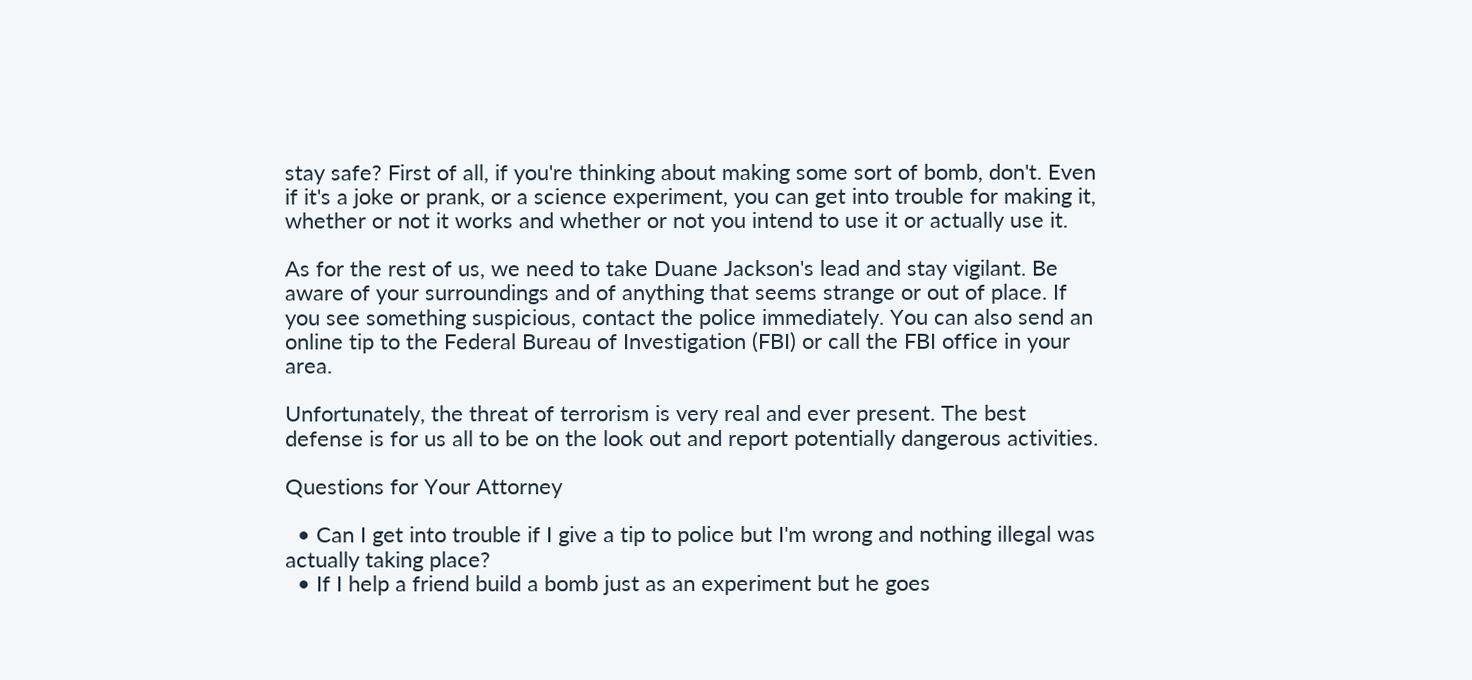stay safe? First of all, if you're thinking about making some sort of bomb, don't. Even if it's a joke or prank, or a science experiment, you can get into trouble for making it, whether or not it works and whether or not you intend to use it or actually use it.

As for the rest of us, we need to take Duane Jackson's lead and stay vigilant. Be aware of your surroundings and of anything that seems strange or out of place. If you see something suspicious, contact the police immediately. You can also send an online tip to the Federal Bureau of Investigation (FBI) or call the FBI office in your area.

Unfortunately, the threat of terrorism is very real and ever present. The best defense is for us all to be on the look out and report potentially dangerous activities.

Questions for Your Attorney

  • Can I get into trouble if I give a tip to police but I'm wrong and nothing illegal was actually taking place?
  • If I help a friend build a bomb just as an experiment but he goes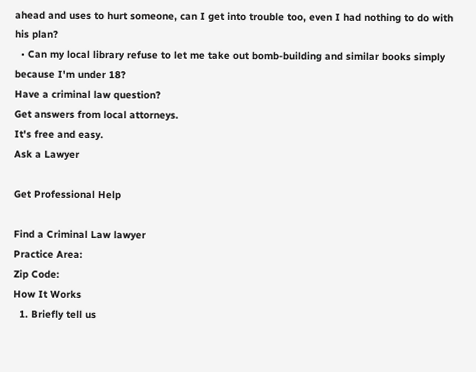ahead and uses to hurt someone, can I get into trouble too, even I had nothing to do with his plan?
  • Can my local library refuse to let me take out bomb-building and similar books simply because I'm under 18?
Have a criminal law question?
Get answers from local attorneys.
It's free and easy.
Ask a Lawyer

Get Professional Help

Find a Criminal Law lawyer
Practice Area:
Zip Code:
How It Works
  1. Briefly tell us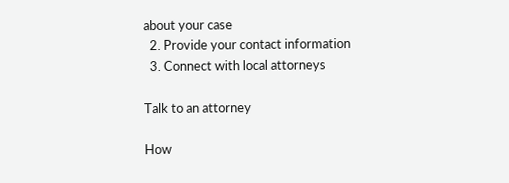about your case
  2. Provide your contact information
  3. Connect with local attorneys

Talk to an attorney

How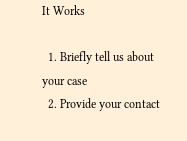It Works

  1. Briefly tell us about your case
  2. Provide your contact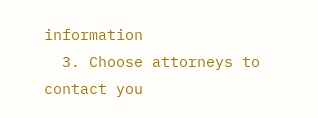information
  3. Choose attorneys to contact you